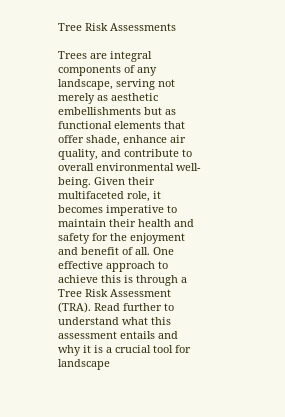Tree Risk Assessments

Trees are integral components of any landscape, serving not merely as aesthetic embellishments but as functional elements that offer shade, enhance air quality, and contribute to overall environmental well-being. Given their multifaceted role, it becomes imperative to maintain their health and safety for the enjoyment and benefit of all. One effective approach to achieve this is through a Tree Risk Assessment (TRA). Read further to understand what this assessment entails and why it is a crucial tool for landscape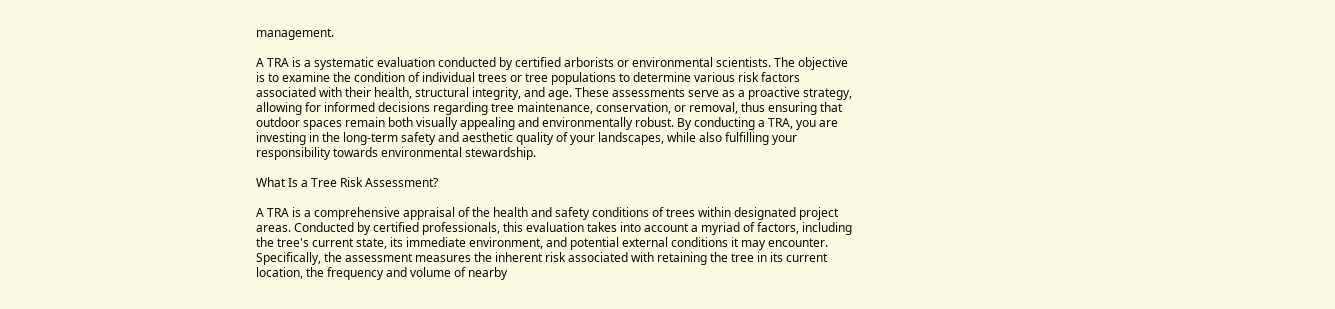management.

A TRA is a systematic evaluation conducted by certified arborists or environmental scientists. The objective is to examine the condition of individual trees or tree populations to determine various risk factors associated with their health, structural integrity, and age. These assessments serve as a proactive strategy, allowing for informed decisions regarding tree maintenance, conservation, or removal, thus ensuring that outdoor spaces remain both visually appealing and environmentally robust. By conducting a TRA, you are investing in the long-term safety and aesthetic quality of your landscapes, while also fulfilling your responsibility towards environmental stewardship.

What Is a Tree Risk Assessment?

A TRA is a comprehensive appraisal of the health and safety conditions of trees within designated project areas. Conducted by certified professionals, this evaluation takes into account a myriad of factors, including the tree's current state, its immediate environment, and potential external conditions it may encounter. Specifically, the assessment measures the inherent risk associated with retaining the tree in its current location, the frequency and volume of nearby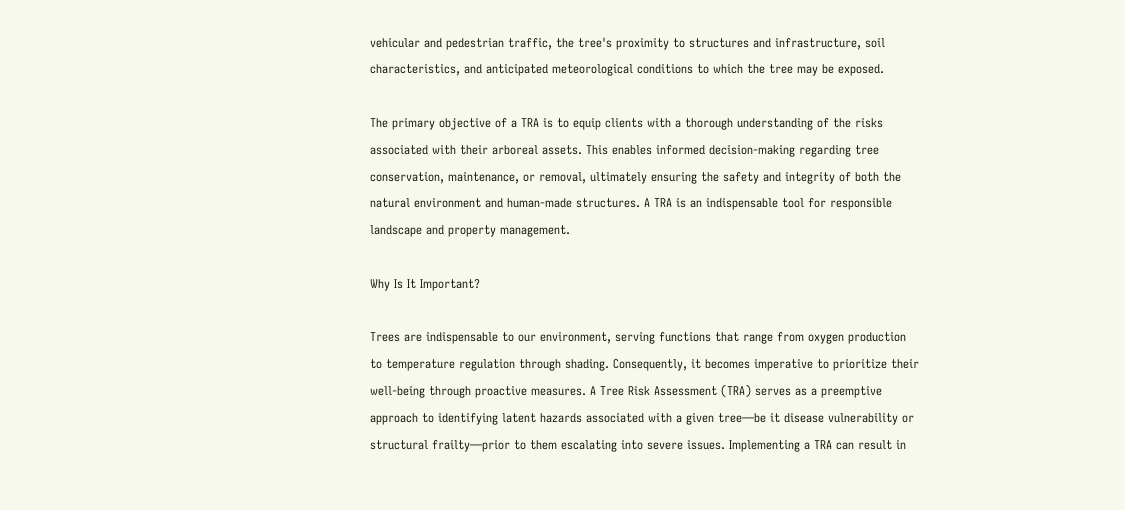vehicular and pedestrian traffic, the tree's proximity to structures and infrastructure, soil characteristics, and anticipated meteorological conditions to which the tree may be exposed.

The primary objective of a TRA is to equip clients with a thorough understanding of the risks associated with their arboreal assets. This enables informed decision-making regarding tree conservation, maintenance, or removal, ultimately ensuring the safety and integrity of both the natural environment and human-made structures. A TRA is an indispensable tool for responsible landscape and property management.

Why Is It Important?

Trees are indispensable to our environment, serving functions that range from oxygen production to temperature regulation through shading. Consequently, it becomes imperative to prioritize their well-being through proactive measures. A Tree Risk Assessment (TRA) serves as a preemptive approach to identifying latent hazards associated with a given tree—be it disease vulnerability or structural frailty—prior to them escalating into severe issues. Implementing a TRA can result in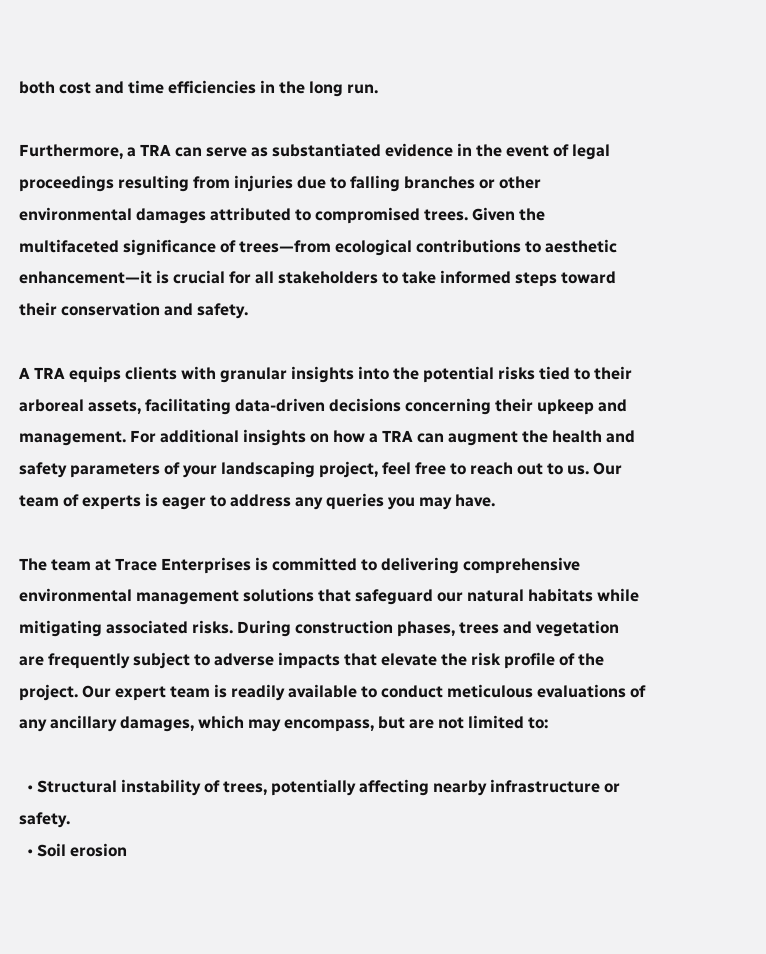both cost and time efficiencies in the long run.

Furthermore, a TRA can serve as substantiated evidence in the event of legal proceedings resulting from injuries due to falling branches or other environmental damages attributed to compromised trees. Given the multifaceted significance of trees—from ecological contributions to aesthetic enhancement—it is crucial for all stakeholders to take informed steps toward their conservation and safety.

A TRA equips clients with granular insights into the potential risks tied to their arboreal assets, facilitating data-driven decisions concerning their upkeep and management. For additional insights on how a TRA can augment the health and safety parameters of your landscaping project, feel free to reach out to us. Our team of experts is eager to address any queries you may have.

The team at Trace Enterprises is committed to delivering comprehensive environmental management solutions that safeguard our natural habitats while mitigating associated risks. During construction phases, trees and vegetation are frequently subject to adverse impacts that elevate the risk profile of the project. Our expert team is readily available to conduct meticulous evaluations of any ancillary damages, which may encompass, but are not limited to:

  • Structural instability of trees, potentially affecting nearby infrastructure or safety.
  • Soil erosion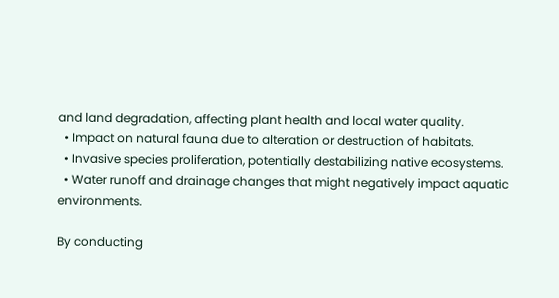and land degradation, affecting plant health and local water quality.
  • Impact on natural fauna due to alteration or destruction of habitats.
  • Invasive species proliferation, potentially destabilizing native ecosystems.
  • Water runoff and drainage changes that might negatively impact aquatic environments.

By conducting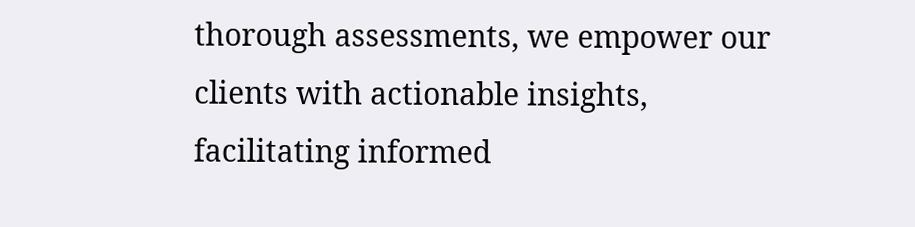thorough assessments, we empower our clients with actionable insights, facilitating informed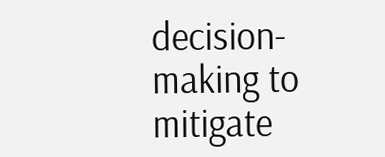decision-making to mitigate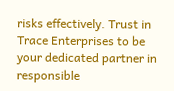risks effectively. Trust in Trace Enterprises to be your dedicated partner in responsible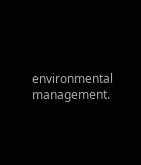environmental management.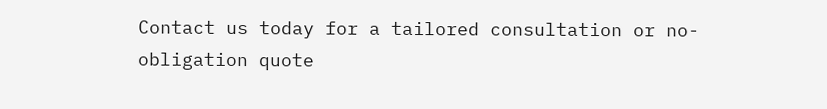Contact us today for a tailored consultation or no-obligation quote